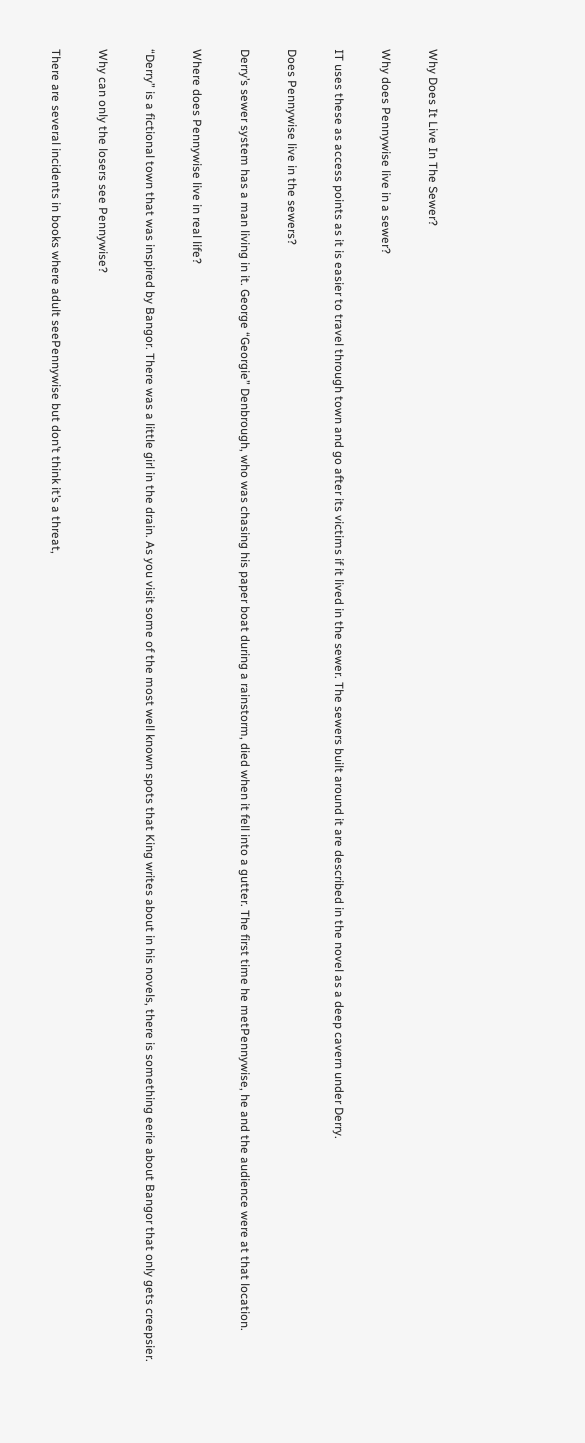Why Does It Live In The Sewer?

Why does Pennywise live in a sewer?

IT uses these as access points as it is easier to travel through town and go after its victims if it lived in the sewer. The sewers built around it are described in the novel as a deep cavern under Derry.

Does Pennywise live in the sewers?

Derry’s sewer system has a man living in it. George “Georgie” Denbrough, who was chasing his paper boat during a rainstorm, died when it fell into a gutter. The first time he metPennywise, he and the audience were at that location.

Where does Pennywise live in real life?

“Derry” is a fictional town that was inspired by Bangor. There was a little girl in the drain. As you visit some of the most well known spots that King writes about in his novels, there is something eerie about Bangor that only gets creepsier.

Why can only the losers see Pennywise?

There are several incidents in books where adult seePennywise but don’t think it’s a threat,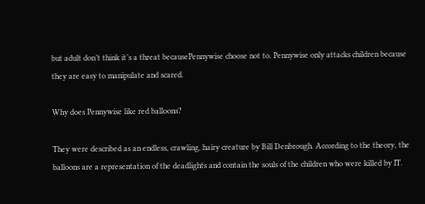but adult don’t think it’s a threat becausePennywise choose not to. Pennywise only attacks children because they are easy to manipulate and scared.

Why does Pennywise like red balloons?

They were described as an endless, crawling, hairy creature by Bill Denbrough. According to the theory, the balloons are a representation of the deadlights and contain the souls of the children who were killed by IT.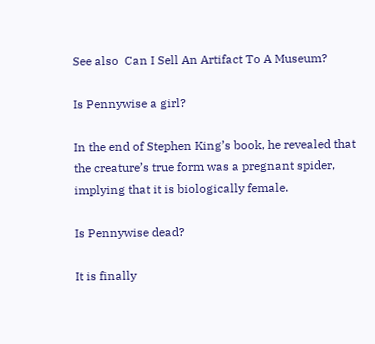See also  Can I Sell An Artifact To A Museum?

Is Pennywise a girl?

In the end of Stephen King’s book, he revealed that the creature’s true form was a pregnant spider, implying that it is biologically female.

Is Pennywise dead?

It is finally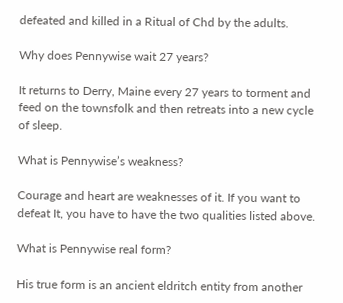defeated and killed in a Ritual of Chd by the adults.

Why does Pennywise wait 27 years?

It returns to Derry, Maine every 27 years to torment and feed on the townsfolk and then retreats into a new cycle of sleep.

What is Pennywise’s weakness?

Courage and heart are weaknesses of it. If you want to defeat It, you have to have the two qualities listed above.

What is Pennywise real form?

His true form is an ancient eldritch entity from another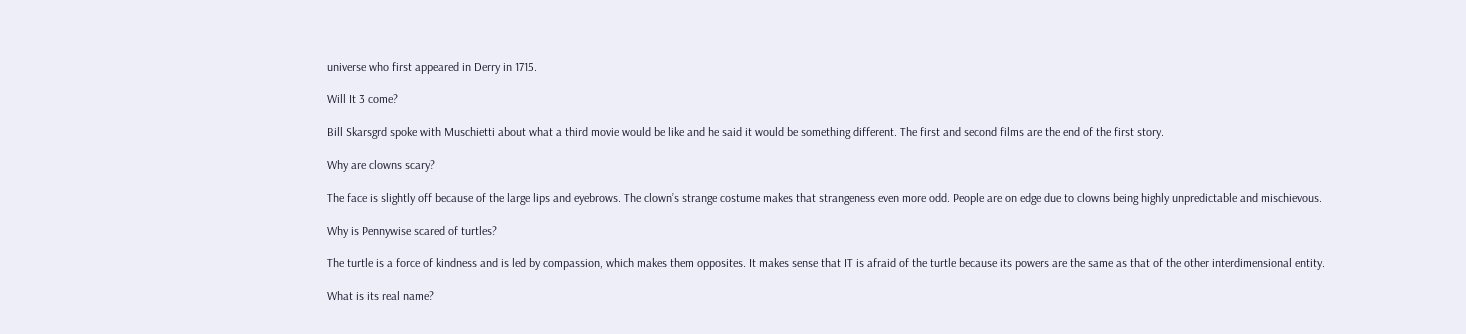universe who first appeared in Derry in 1715.

Will It 3 come?

Bill Skarsgrd spoke with Muschietti about what a third movie would be like and he said it would be something different. The first and second films are the end of the first story.

Why are clowns scary?

The face is slightly off because of the large lips and eyebrows. The clown’s strange costume makes that strangeness even more odd. People are on edge due to clowns being highly unpredictable and mischievous.

Why is Pennywise scared of turtles?

The turtle is a force of kindness and is led by compassion, which makes them opposites. It makes sense that IT is afraid of the turtle because its powers are the same as that of the other interdimensional entity.

What is its real name?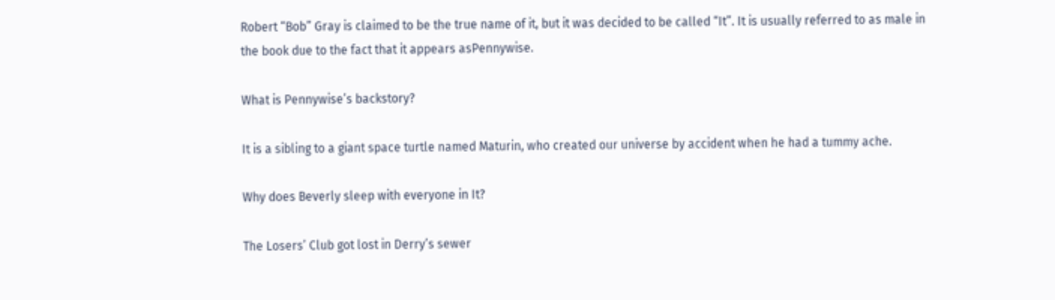Robert “Bob” Gray is claimed to be the true name of it, but it was decided to be called “It”. It is usually referred to as male in the book due to the fact that it appears asPennywise.

What is Pennywise’s backstory?

It is a sibling to a giant space turtle named Maturin, who created our universe by accident when he had a tummy ache.

Why does Beverly sleep with everyone in It?

The Losers’ Club got lost in Derry’s sewer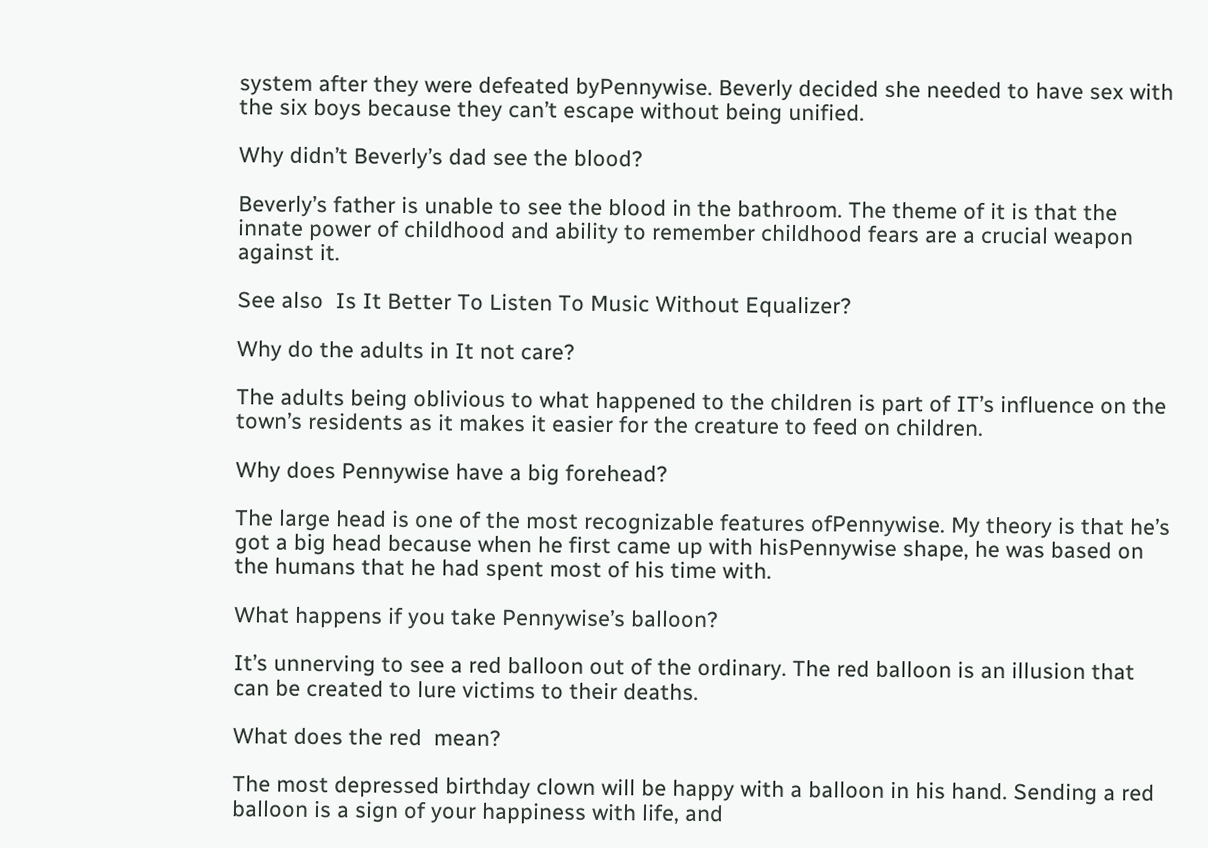system after they were defeated byPennywise. Beverly decided she needed to have sex with the six boys because they can’t escape without being unified.

Why didn’t Beverly’s dad see the blood?

Beverly’s father is unable to see the blood in the bathroom. The theme of it is that the innate power of childhood and ability to remember childhood fears are a crucial weapon against it.

See also  Is It Better To Listen To Music Without Equalizer?

Why do the adults in It not care?

The adults being oblivious to what happened to the children is part of IT’s influence on the town’s residents as it makes it easier for the creature to feed on children.

Why does Pennywise have a big forehead?

The large head is one of the most recognizable features ofPennywise. My theory is that he’s got a big head because when he first came up with hisPennywise shape, he was based on the humans that he had spent most of his time with.

What happens if you take Pennywise’s balloon?

It’s unnerving to see a red balloon out of the ordinary. The red balloon is an illusion that can be created to lure victims to their deaths.

What does the red  mean?

The most depressed birthday clown will be happy with a balloon in his hand. Sending a red balloon is a sign of your happiness with life, and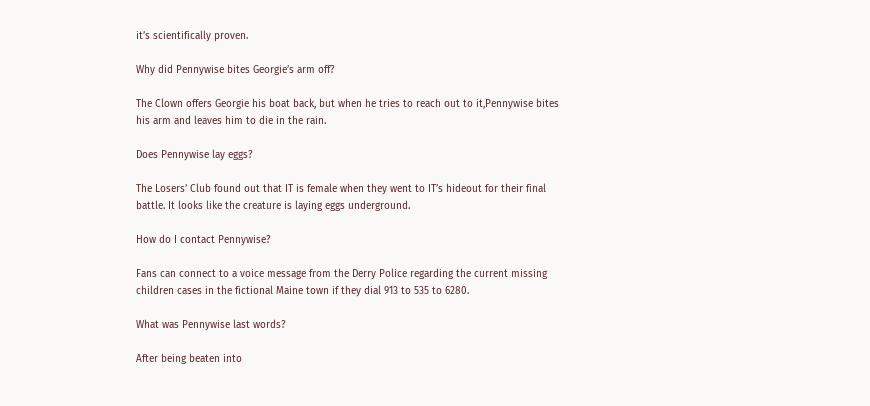it’s scientifically proven.

Why did Pennywise bites Georgie’s arm off?

The Clown offers Georgie his boat back, but when he tries to reach out to it,Pennywise bites his arm and leaves him to die in the rain.

Does Pennywise lay eggs?

The Losers’ Club found out that IT is female when they went to IT’s hideout for their final battle. It looks like the creature is laying eggs underground.

How do I contact Pennywise?

Fans can connect to a voice message from the Derry Police regarding the current missing children cases in the fictional Maine town if they dial 913 to 535 to 6280.

What was Pennywise last words?

After being beaten into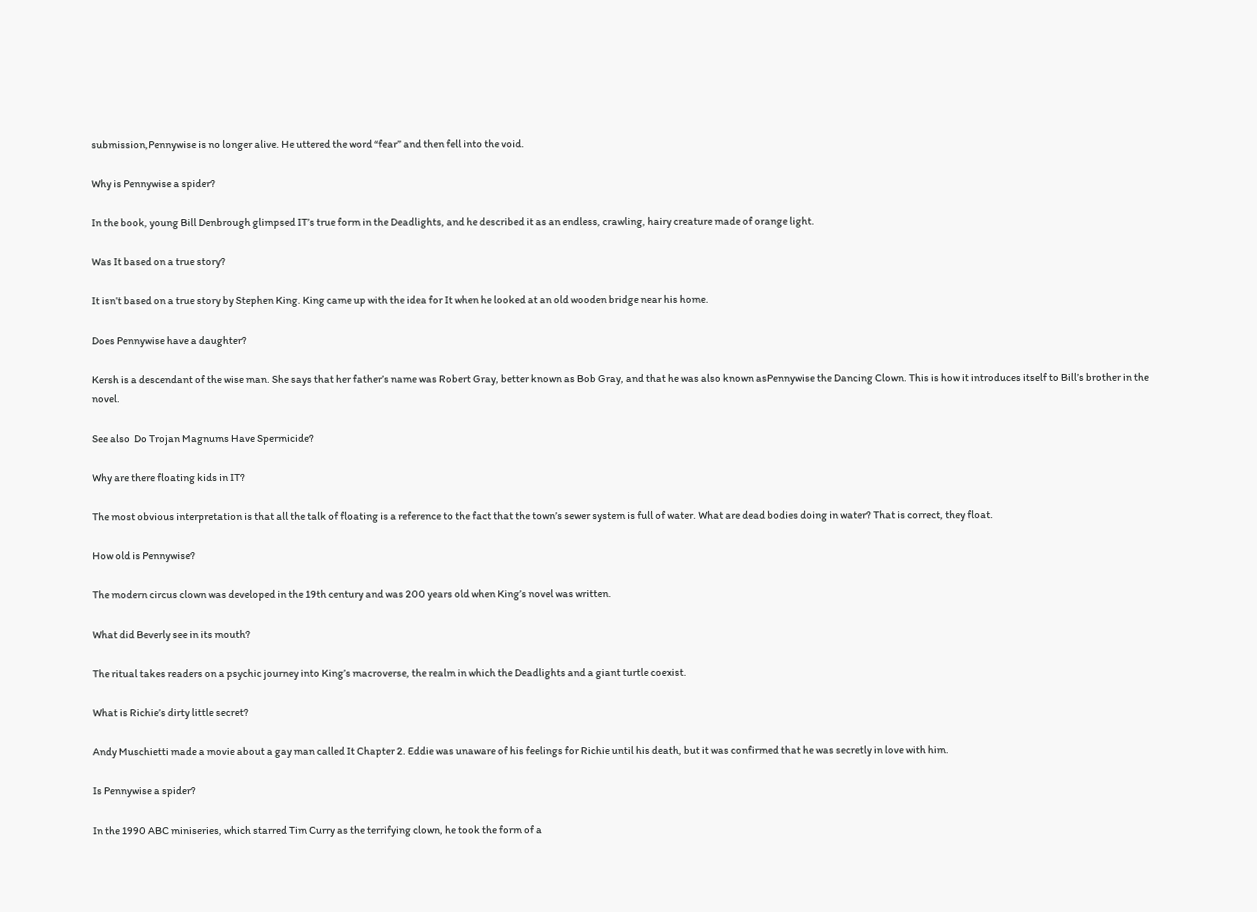submission,Pennywise is no longer alive. He uttered the word “fear” and then fell into the void.

Why is Pennywise a spider?

In the book, young Bill Denbrough glimpsed IT’s true form in the Deadlights, and he described it as an endless, crawling, hairy creature made of orange light.

Was It based on a true story?

It isn’t based on a true story by Stephen King. King came up with the idea for It when he looked at an old wooden bridge near his home.

Does Pennywise have a daughter?

Kersh is a descendant of the wise man. She says that her father’s name was Robert Gray, better known as Bob Gray, and that he was also known asPennywise the Dancing Clown. This is how it introduces itself to Bill’s brother in the novel.

See also  Do Trojan Magnums Have Spermicide?

Why are there floating kids in IT?

The most obvious interpretation is that all the talk of floating is a reference to the fact that the town’s sewer system is full of water. What are dead bodies doing in water? That is correct, they float.

How old is Pennywise?

The modern circus clown was developed in the 19th century and was 200 years old when King’s novel was written.

What did Beverly see in its mouth?

The ritual takes readers on a psychic journey into King’s macroverse, the realm in which the Deadlights and a giant turtle coexist.

What is Richie’s dirty little secret?

Andy Muschietti made a movie about a gay man called It Chapter 2. Eddie was unaware of his feelings for Richie until his death, but it was confirmed that he was secretly in love with him.

Is Pennywise a spider?

In the 1990 ABC miniseries, which starred Tim Curry as the terrifying clown, he took the form of a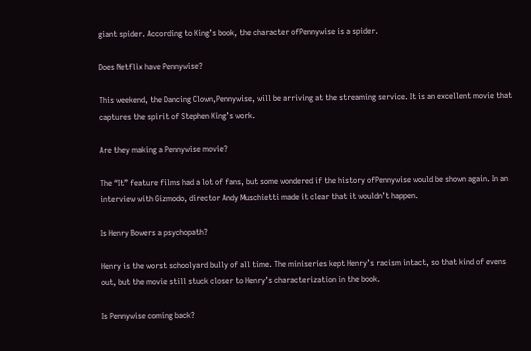giant spider. According to King’s book, the character ofPennywise is a spider.

Does Netflix have Pennywise?

This weekend, the Dancing Clown,Pennywise, will be arriving at the streaming service. It is an excellent movie that captures the spirit of Stephen King’s work.

Are they making a Pennywise movie?

The “It” feature films had a lot of fans, but some wondered if the history ofPennywise would be shown again. In an interview with Gizmodo, director Andy Muschietti made it clear that it wouldn’t happen.

Is Henry Bowers a psychopath?

Henry is the worst schoolyard bully of all time. The miniseries kept Henry’s racism intact, so that kind of evens out, but the movie still stuck closer to Henry’s characterization in the book.

Is Pennywise coming back?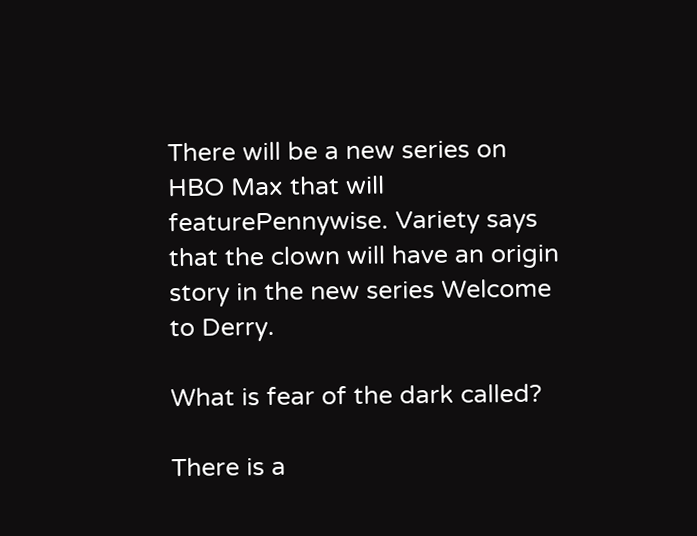There will be a new series on HBO Max that will featurePennywise. Variety says that the clown will have an origin story in the new series Welcome to Derry.

What is fear of the dark called?

There is a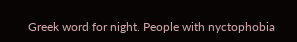Greek word for night. People with nyctophobia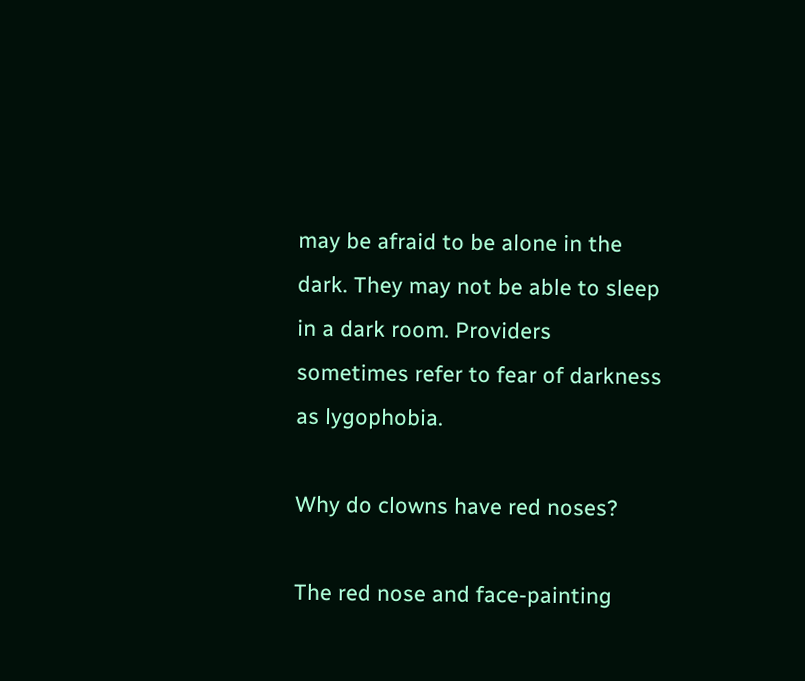may be afraid to be alone in the dark. They may not be able to sleep in a dark room. Providers sometimes refer to fear of darkness as lygophobia.

Why do clowns have red noses?

The red nose and face-painting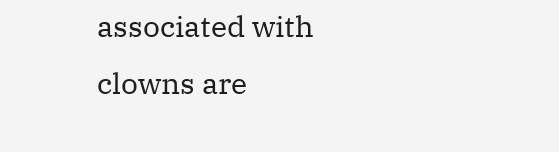associated with clowns are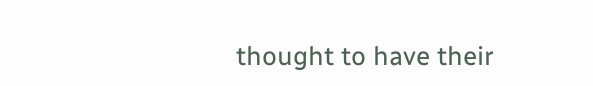thought to have their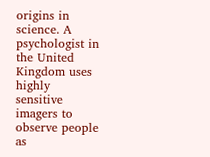origins in science. A psychologist in the United Kingdom uses highly sensitive imagers to observe people as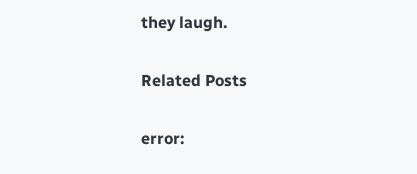they laugh.

Related Posts

error: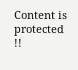Content is protected !!